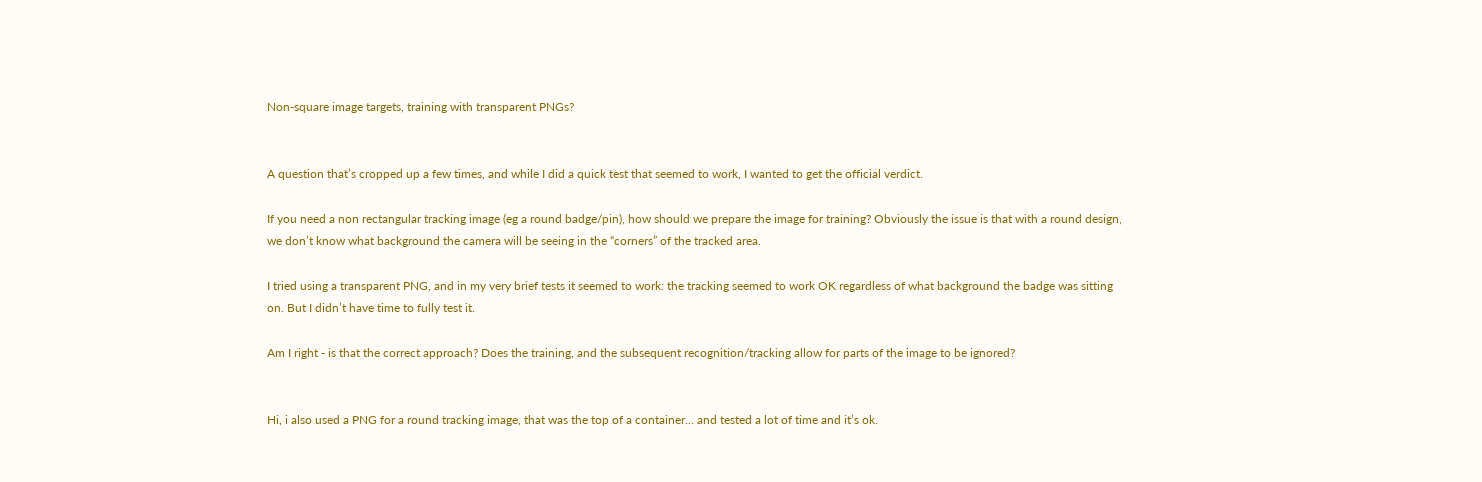Non-square image targets, training with transparent PNGs?


A question that’s cropped up a few times, and while I did a quick test that seemed to work, I wanted to get the official verdict.

If you need a non rectangular tracking image (eg a round badge/pin), how should we prepare the image for training? Obviously the issue is that with a round design, we don’t know what background the camera will be seeing in the “corners” of the tracked area.

I tried using a transparent PNG, and in my very brief tests it seemed to work: the tracking seemed to work OK regardless of what background the badge was sitting on. But I didn’t have time to fully test it.

Am I right - is that the correct approach? Does the training, and the subsequent recognition/tracking allow for parts of the image to be ignored?


Hi, i also used a PNG for a round tracking image, that was the top of a container… and tested a lot of time and it’s ok.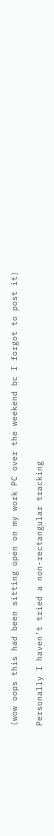(wow oops this had been sitting open on my work PC over the weekend bc I forgot to post it)

Personally I haven’t tried a non-rectangular tracking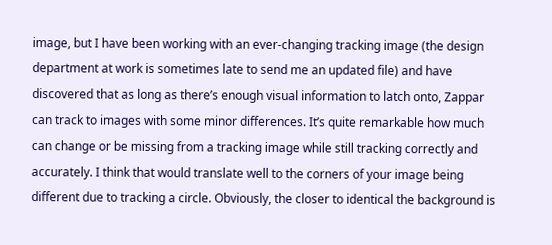image, but I have been working with an ever-changing tracking image (the design department at work is sometimes late to send me an updated file) and have discovered that as long as there’s enough visual information to latch onto, Zappar can track to images with some minor differences. It’s quite remarkable how much can change or be missing from a tracking image while still tracking correctly and accurately. I think that would translate well to the corners of your image being different due to tracking a circle. Obviously, the closer to identical the background is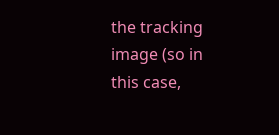the tracking image (so in this case,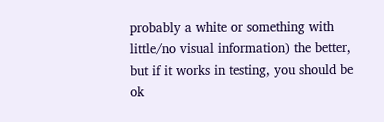probably a white or something with little/no visual information) the better, but if it works in testing, you should be ok